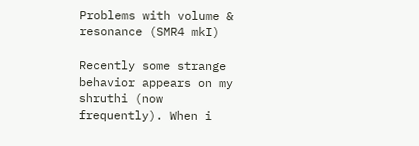Problems with volume & resonance (SMR4 mkI)

Recently some strange behavior appears on my shruthi (now frequently). When i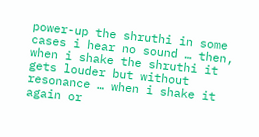power-up the shruthi in some cases i hear no sound … then, when i shake the shruthi it gets louder but without resonance … when i shake it again or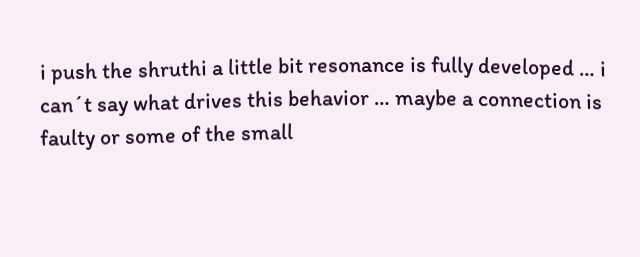i push the shruthi a little bit resonance is fully developed … i can´t say what drives this behavior … maybe a connection is faulty or some of the small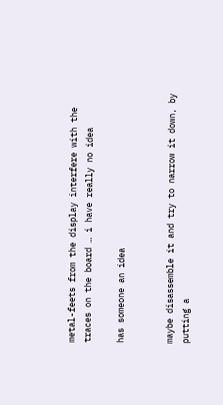metal-feets from the display interfere with the traces on the board … i have really no idea

has someone an idea


maybe disassemble it and try to narrow it down, by putting a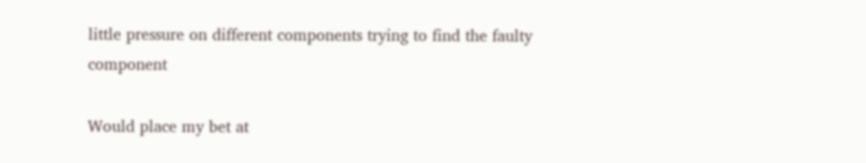little pressure on different components trying to find the faulty component

Would place my bet at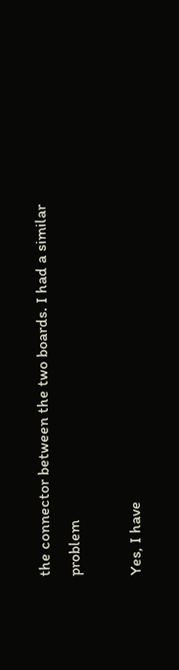the connector between the two boards. I had a similar problem

Yes, I have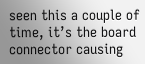seen this a couple of time, it’s the board connector causing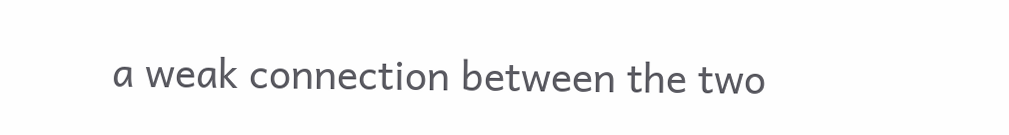a weak connection between the two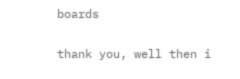boards

thank you, well then i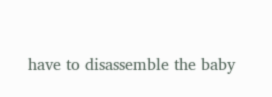have to disassemble the baby